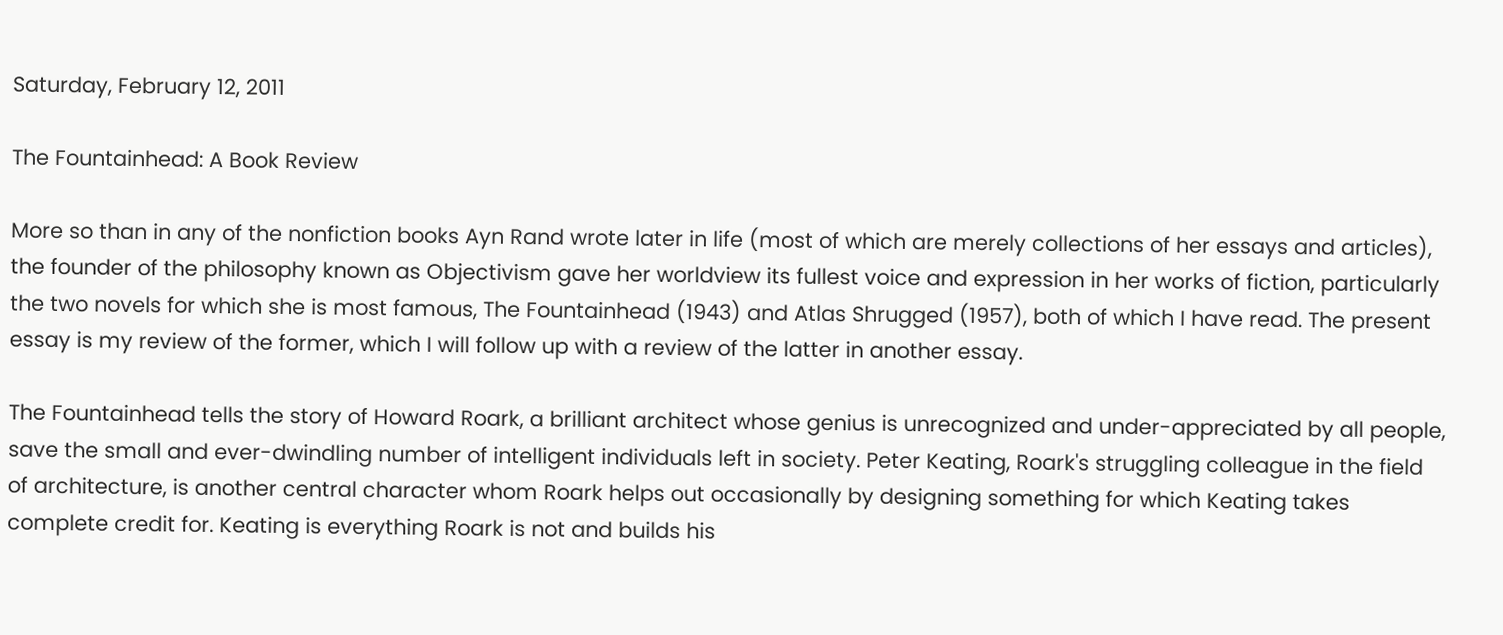Saturday, February 12, 2011

The Fountainhead: A Book Review

More so than in any of the nonfiction books Ayn Rand wrote later in life (most of which are merely collections of her essays and articles), the founder of the philosophy known as Objectivism gave her worldview its fullest voice and expression in her works of fiction, particularly the two novels for which she is most famous, The Fountainhead (1943) and Atlas Shrugged (1957), both of which I have read. The present essay is my review of the former, which I will follow up with a review of the latter in another essay.

The Fountainhead tells the story of Howard Roark, a brilliant architect whose genius is unrecognized and under-appreciated by all people, save the small and ever-dwindling number of intelligent individuals left in society. Peter Keating, Roark's struggling colleague in the field of architecture, is another central character whom Roark helps out occasionally by designing something for which Keating takes complete credit for. Keating is everything Roark is not and builds his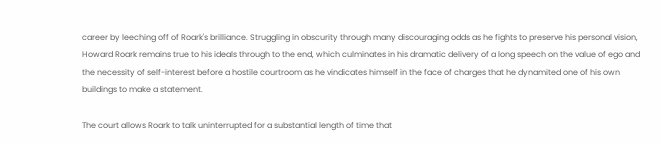career by leeching off of Roark's brilliance. Struggling in obscurity through many discouraging odds as he fights to preserve his personal vision, Howard Roark remains true to his ideals through to the end, which culminates in his dramatic delivery of a long speech on the value of ego and the necessity of self-interest before a hostile courtroom as he vindicates himself in the face of charges that he dynamited one of his own buildings to make a statement.

The court allows Roark to talk uninterrupted for a substantial length of time that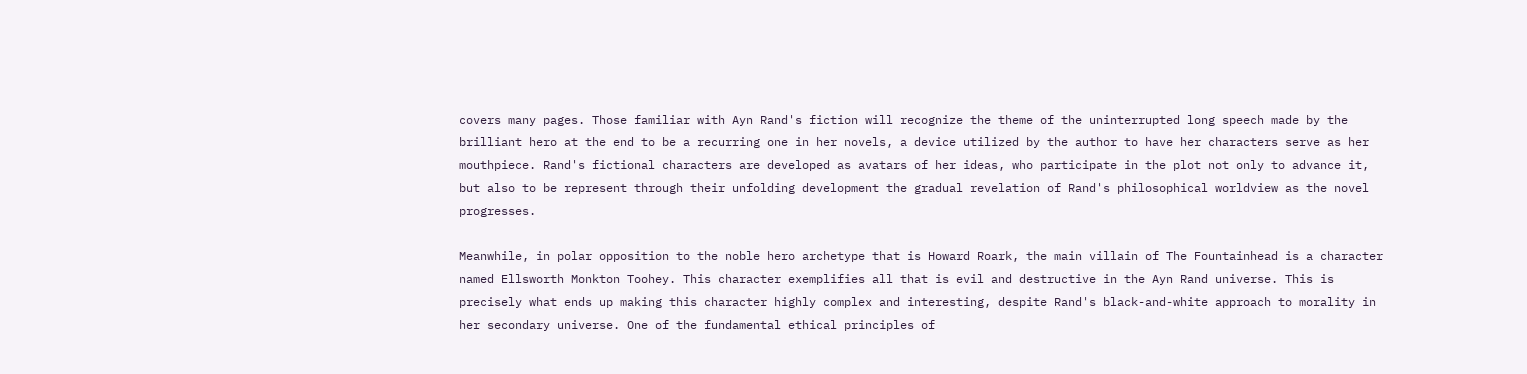covers many pages. Those familiar with Ayn Rand's fiction will recognize the theme of the uninterrupted long speech made by the brilliant hero at the end to be a recurring one in her novels, a device utilized by the author to have her characters serve as her mouthpiece. Rand's fictional characters are developed as avatars of her ideas, who participate in the plot not only to advance it, but also to be represent through their unfolding development the gradual revelation of Rand's philosophical worldview as the novel progresses.

Meanwhile, in polar opposition to the noble hero archetype that is Howard Roark, the main villain of The Fountainhead is a character named Ellsworth Monkton Toohey. This character exemplifies all that is evil and destructive in the Ayn Rand universe. This is precisely what ends up making this character highly complex and interesting, despite Rand's black-and-white approach to morality in her secondary universe. One of the fundamental ethical principles of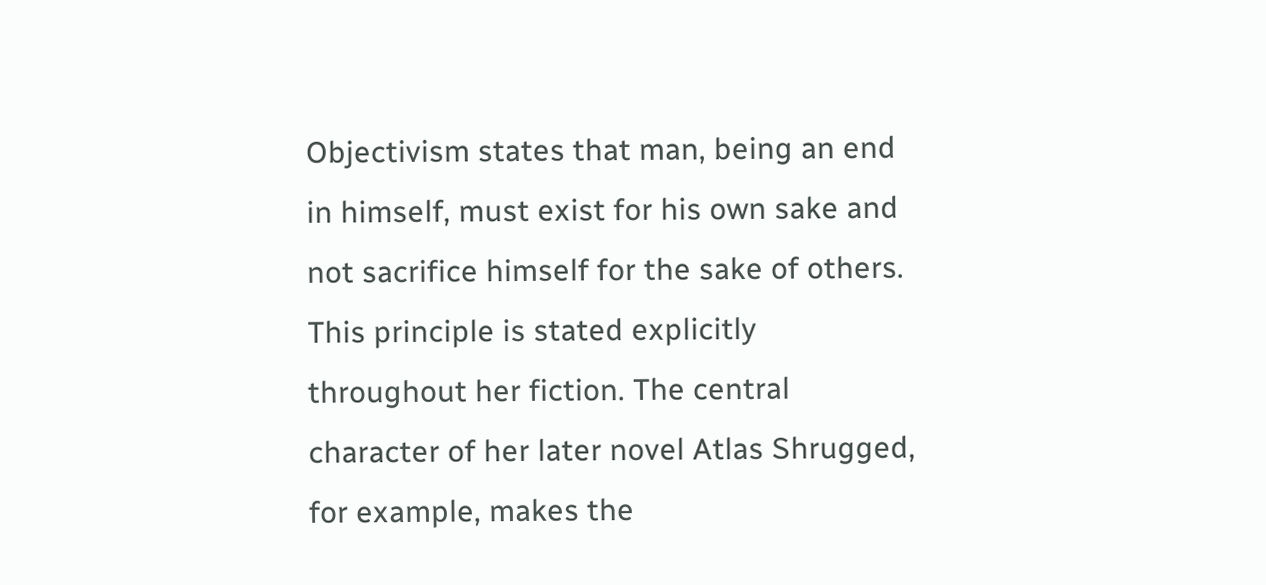Objectivism states that man, being an end in himself, must exist for his own sake and not sacrifice himself for the sake of others. This principle is stated explicitly throughout her fiction. The central character of her later novel Atlas Shrugged, for example, makes the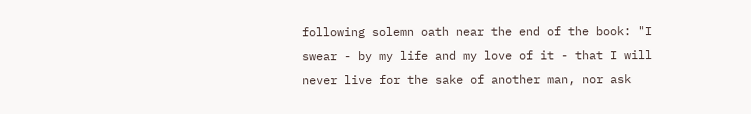following solemn oath near the end of the book: "I swear - by my life and my love of it - that I will never live for the sake of another man, nor ask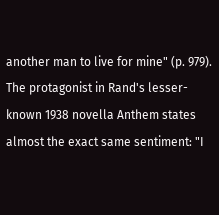another man to live for mine" (p. 979). The protagonist in Rand's lesser-known 1938 novella Anthem states almost the exact same sentiment: "I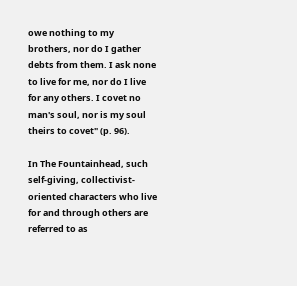owe nothing to my brothers, nor do I gather debts from them. I ask none to live for me, nor do I live for any others. I covet no man's soul, nor is my soul theirs to covet" (p. 96).

In The Fountainhead, such self-giving, collectivist-oriented characters who live for and through others are referred to as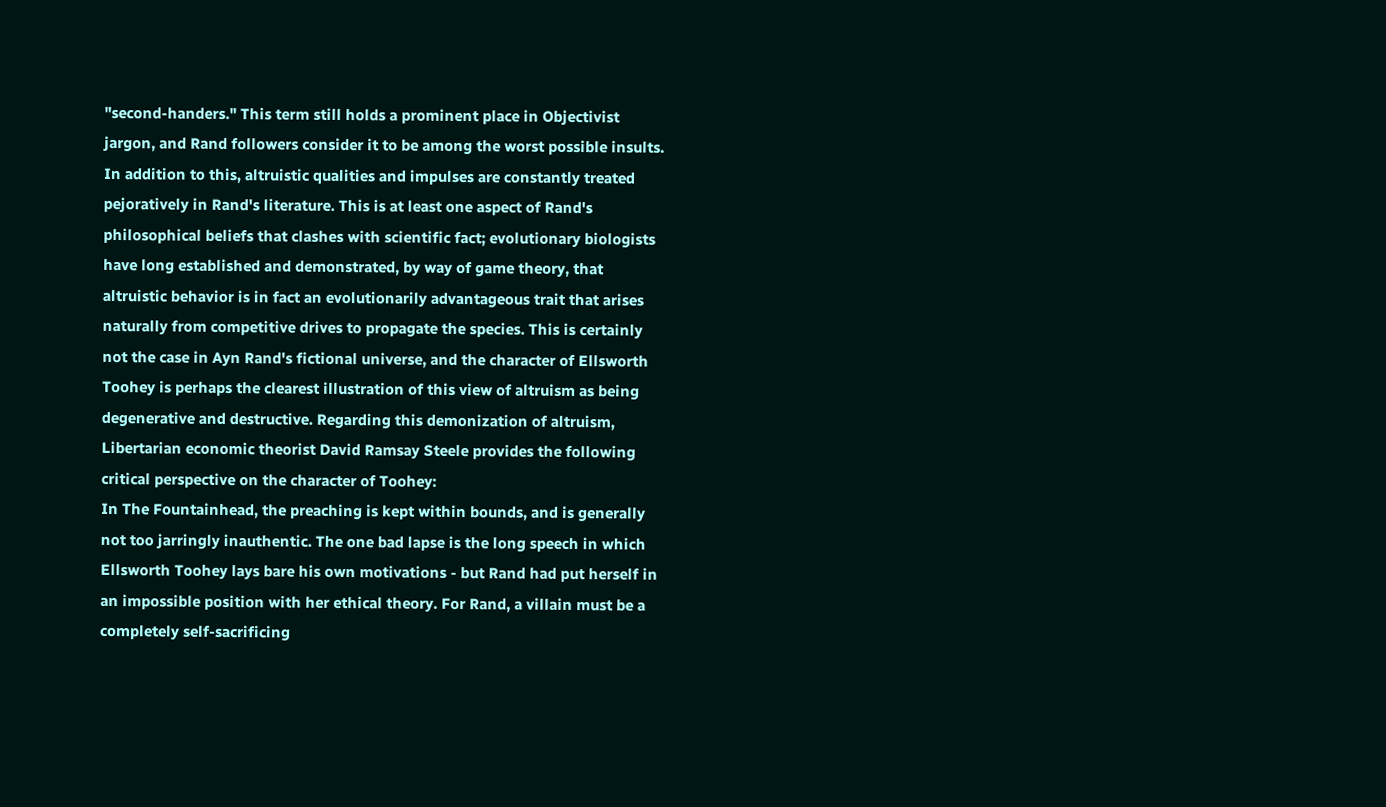"second-handers." This term still holds a prominent place in Objectivist jargon, and Rand followers consider it to be among the worst possible insults. In addition to this, altruistic qualities and impulses are constantly treated pejoratively in Rand's literature. This is at least one aspect of Rand's philosophical beliefs that clashes with scientific fact; evolutionary biologists have long established and demonstrated, by way of game theory, that altruistic behavior is in fact an evolutionarily advantageous trait that arises naturally from competitive drives to propagate the species. This is certainly not the case in Ayn Rand's fictional universe, and the character of Ellsworth Toohey is perhaps the clearest illustration of this view of altruism as being degenerative and destructive. Regarding this demonization of altruism, Libertarian economic theorist David Ramsay Steele provides the following critical perspective on the character of Toohey:
In The Fountainhead, the preaching is kept within bounds, and is generally not too jarringly inauthentic. The one bad lapse is the long speech in which Ellsworth Toohey lays bare his own motivations - but Rand had put herself in an impossible position with her ethical theory. For Rand, a villain must be a completely self-sacrificing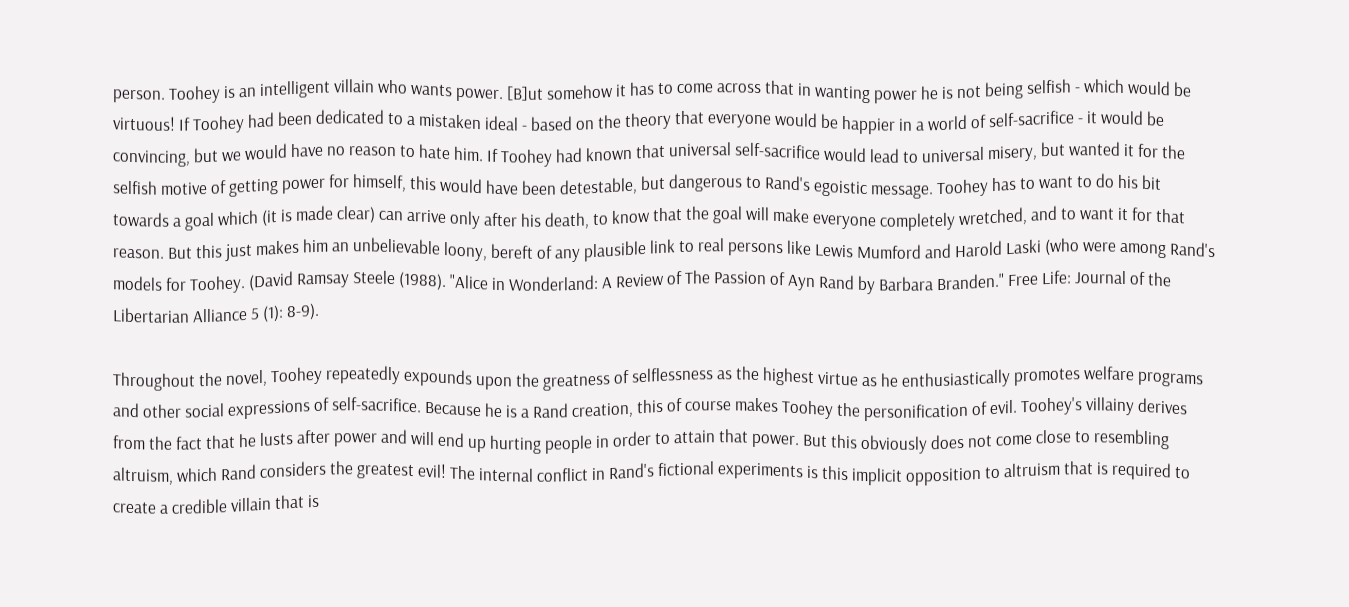person. Toohey is an intelligent villain who wants power. [B]ut somehow it has to come across that in wanting power he is not being selfish - which would be virtuous! If Toohey had been dedicated to a mistaken ideal - based on the theory that everyone would be happier in a world of self-sacrifice - it would be convincing, but we would have no reason to hate him. If Toohey had known that universal self-sacrifice would lead to universal misery, but wanted it for the selfish motive of getting power for himself, this would have been detestable, but dangerous to Rand's egoistic message. Toohey has to want to do his bit towards a goal which (it is made clear) can arrive only after his death, to know that the goal will make everyone completely wretched, and to want it for that reason. But this just makes him an unbelievable loony, bereft of any plausible link to real persons like Lewis Mumford and Harold Laski (who were among Rand's models for Toohey. (David Ramsay Steele (1988). "Alice in Wonderland: A Review of The Passion of Ayn Rand by Barbara Branden." Free Life: Journal of the Libertarian Alliance 5 (1): 8-9).

Throughout the novel, Toohey repeatedly expounds upon the greatness of selflessness as the highest virtue as he enthusiastically promotes welfare programs and other social expressions of self-sacrifice. Because he is a Rand creation, this of course makes Toohey the personification of evil. Toohey's villainy derives from the fact that he lusts after power and will end up hurting people in order to attain that power. But this obviously does not come close to resembling altruism, which Rand considers the greatest evil! The internal conflict in Rand's fictional experiments is this implicit opposition to altruism that is required to create a credible villain that is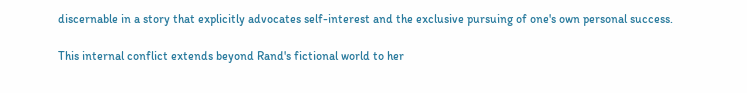discernable in a story that explicitly advocates self-interest and the exclusive pursuing of one's own personal success.

This internal conflict extends beyond Rand's fictional world to her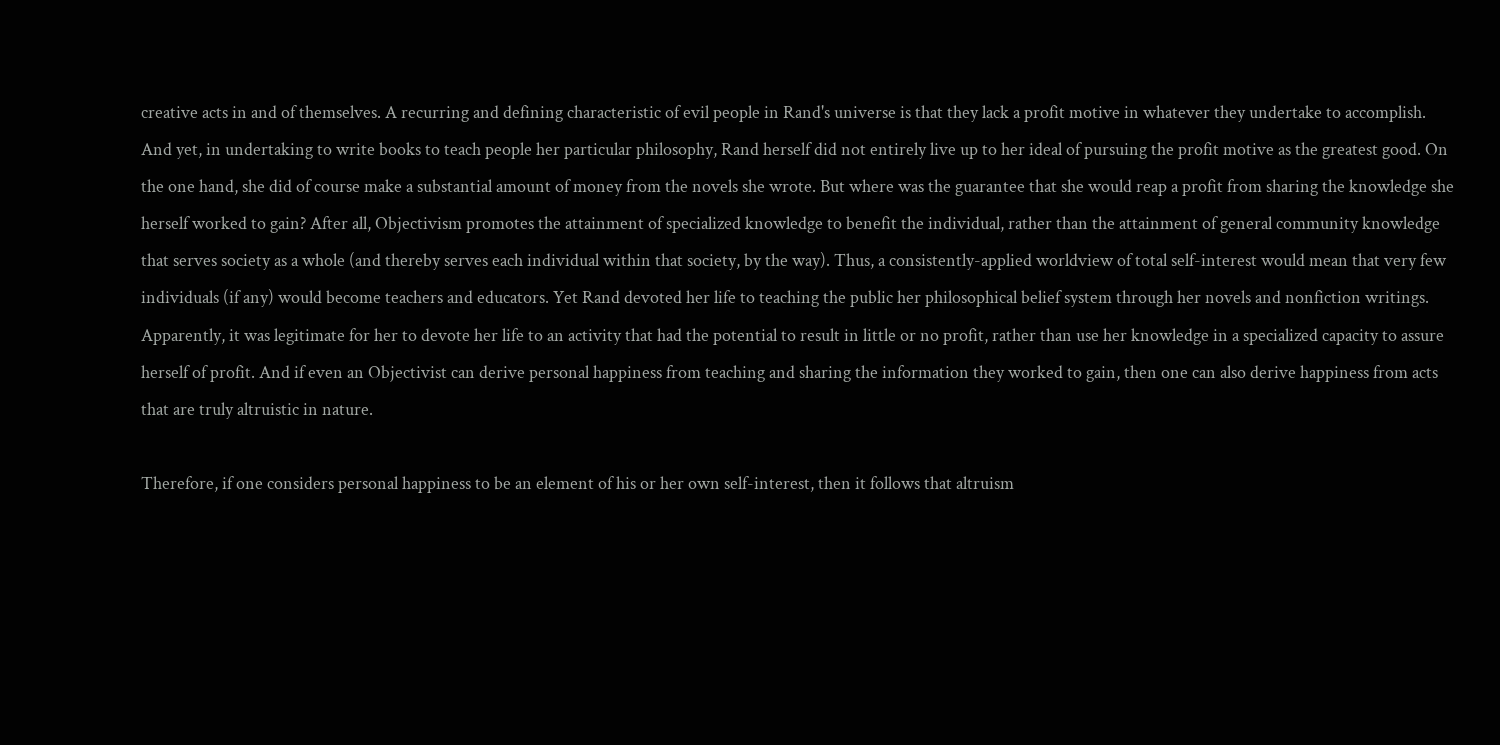creative acts in and of themselves. A recurring and defining characteristic of evil people in Rand's universe is that they lack a profit motive in whatever they undertake to accomplish. And yet, in undertaking to write books to teach people her particular philosophy, Rand herself did not entirely live up to her ideal of pursuing the profit motive as the greatest good. On the one hand, she did of course make a substantial amount of money from the novels she wrote. But where was the guarantee that she would reap a profit from sharing the knowledge she herself worked to gain? After all, Objectivism promotes the attainment of specialized knowledge to benefit the individual, rather than the attainment of general community knowledge that serves society as a whole (and thereby serves each individual within that society, by the way). Thus, a consistently-applied worldview of total self-interest would mean that very few individuals (if any) would become teachers and educators. Yet Rand devoted her life to teaching the public her philosophical belief system through her novels and nonfiction writings. Apparently, it was legitimate for her to devote her life to an activity that had the potential to result in little or no profit, rather than use her knowledge in a specialized capacity to assure herself of profit. And if even an Objectivist can derive personal happiness from teaching and sharing the information they worked to gain, then one can also derive happiness from acts that are truly altruistic in nature.

Therefore, if one considers personal happiness to be an element of his or her own self-interest, then it follows that altruism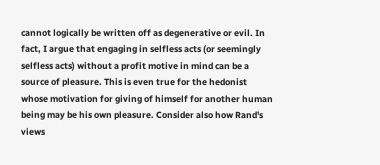cannot logically be written off as degenerative or evil. In fact, I argue that engaging in selfless acts (or seemingly selfless acts) without a profit motive in mind can be a source of pleasure. This is even true for the hedonist whose motivation for giving of himself for another human being may be his own pleasure. Consider also how Rand's views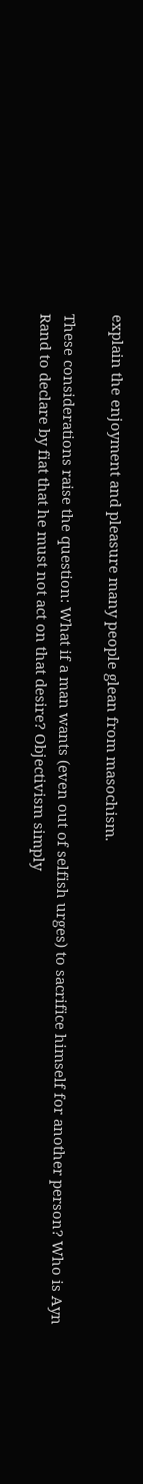explain the enjoyment and pleasure many people glean from masochism.

These considerations raise the question: What if a man wants (even out of selfish urges) to sacrifice himself for another person? Who is Ayn Rand to declare by fiat that he must not act on that desire? Objectivism simply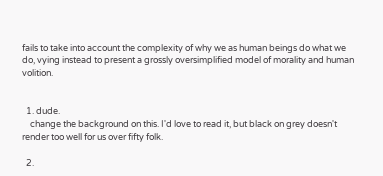fails to take into account the complexity of why we as human beings do what we do, vying instead to present a grossly oversimplified model of morality and human volition.


  1. dude.
    change the background on this. I'd love to read it, but black on grey doesn't render too well for us over fifty folk.

  2.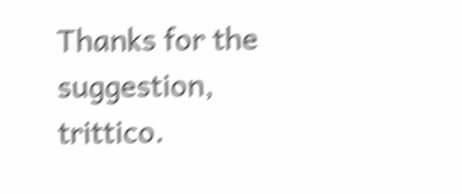Thanks for the suggestion, trittico.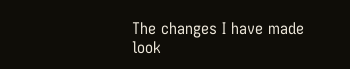The changes I have made look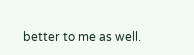better to me as well.